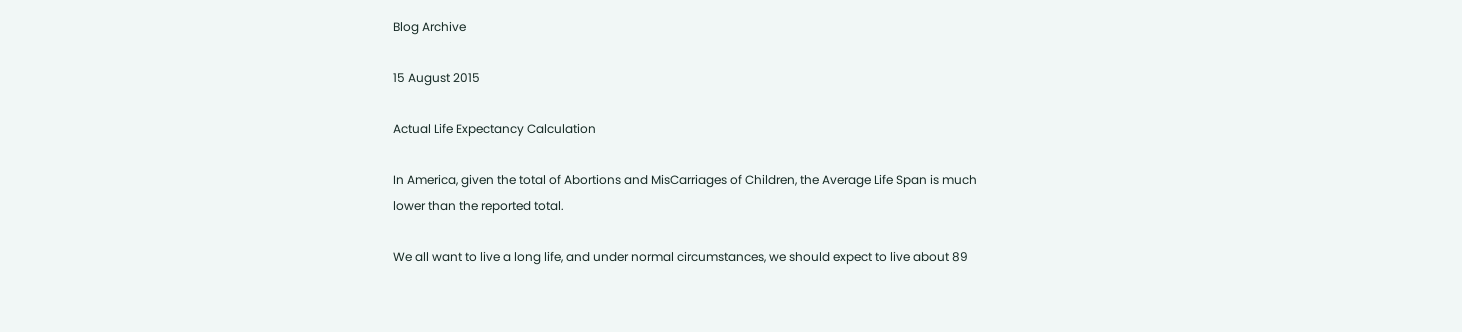Blog Archive

15 August 2015

Actual Life Expectancy Calculation

In America, given the total of Abortions and MisCarriages of Children, the Average Life Span is much lower than the reported total.

We all want to live a long life, and under normal circumstances, we should expect to live about 89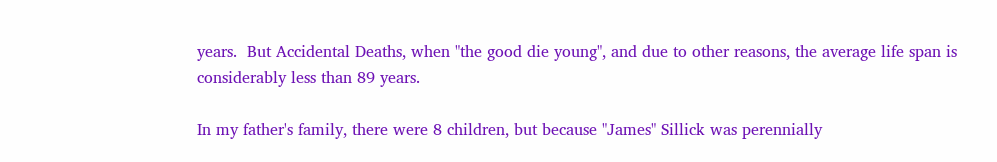years.  But Accidental Deaths, when "the good die young", and due to other reasons, the average life span is considerably less than 89 years.

In my father's family, there were 8 children, but because "James" Sillick was perennially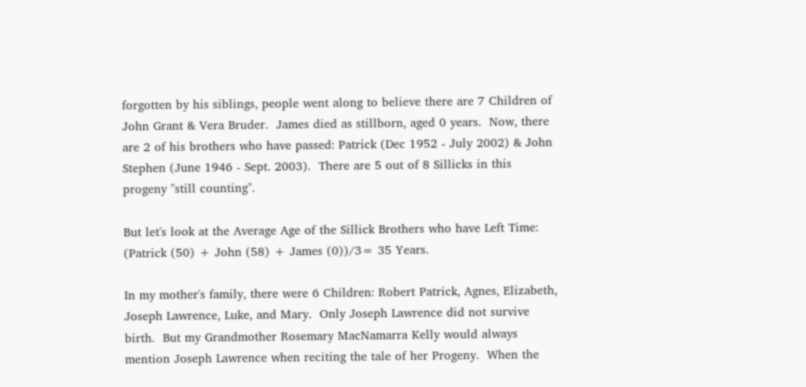forgotten by his siblings, people went along to believe there are 7 Children of John Grant & Vera Bruder.  James died as stillborn, aged 0 years.  Now, there are 2 of his brothers who have passed: Patrick (Dec 1952 - July 2002) & John Stephen (June 1946 - Sept. 2003).  There are 5 out of 8 Sillicks in this progeny "still counting".

But let's look at the Average Age of the Sillick Brothers who have Left Time:
(Patrick (50) + John (58) + James (0))/3= 35 Years.

In my mother's family, there were 6 Children: Robert Patrick, Agnes, Elizabeth, Joseph Lawrence, Luke, and Mary.  Only Joseph Lawrence did not survive birth.  But my Grandmother Rosemary MacNamarra Kelly would always mention Joseph Lawrence when reciting the tale of her Progeny.  When the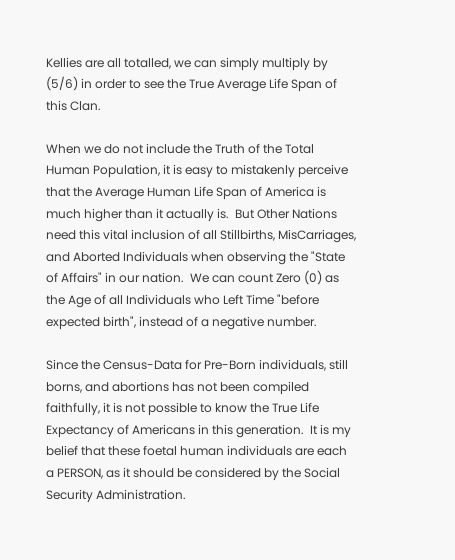Kellies are all totalled, we can simply multiply by (5/6) in order to see the True Average Life Span of this Clan.

When we do not include the Truth of the Total Human Population, it is easy to mistakenly perceive that the Average Human Life Span of America is much higher than it actually is.  But Other Nations need this vital inclusion of all Stillbirths, MisCarriages, and Aborted Individuals when observing the "State of Affairs" in our nation.  We can count Zero (0) as the Age of all Individuals who Left Time "before expected birth", instead of a negative number.

Since the Census-Data for Pre-Born individuals, still borns, and abortions has not been compiled faithfully, it is not possible to know the True Life Expectancy of Americans in this generation.  It is my belief that these foetal human individuals are each a PERSON, as it should be considered by the Social Security Administration.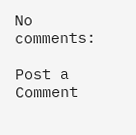No comments:

Post a Comment